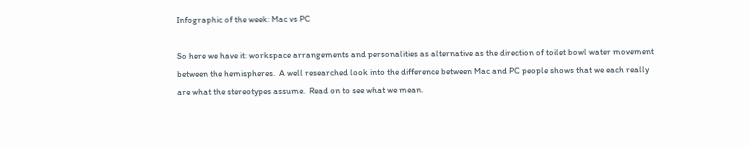Infographic of the week: Mac vs PC

So here we have it: workspace arrangements and personalities as alternative as the direction of toilet bowl water movement between the hemispheres.  A well researched look into the difference between Mac and PC people shows that we each really are what the stereotypes assume.  Read on to see what we mean.